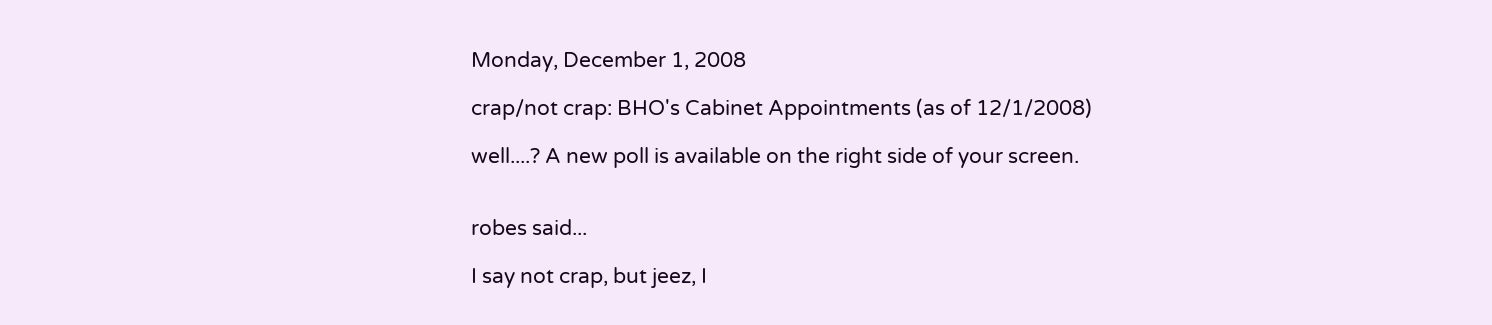Monday, December 1, 2008

crap/not crap: BHO's Cabinet Appointments (as of 12/1/2008)

well....? A new poll is available on the right side of your screen.


robes said...

I say not crap, but jeez, I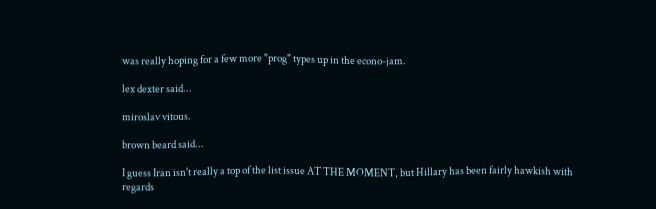was really hoping for a few more "prog" types up in the econo-jam.

lex dexter said...

miroslav vitous.

brown beard said...

I guess Iran isn't really a top of the list issue AT THE MOMENT, but Hillary has been fairly hawkish with regards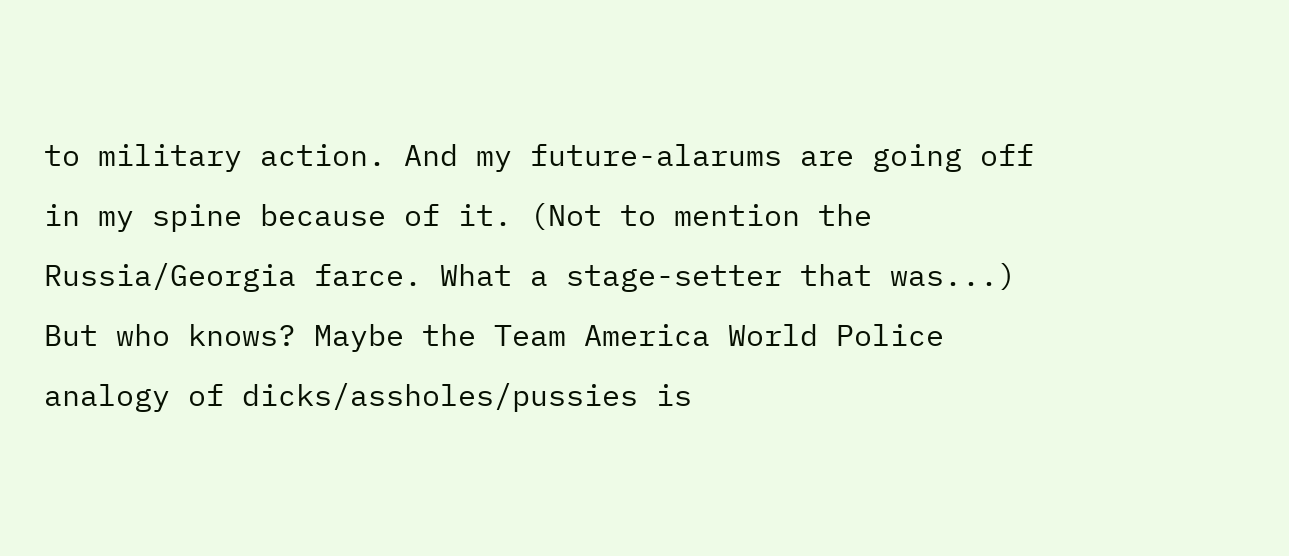to military action. And my future-alarums are going off in my spine because of it. (Not to mention the Russia/Georgia farce. What a stage-setter that was...) But who knows? Maybe the Team America World Police analogy of dicks/assholes/pussies is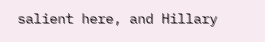salient here, and Hillary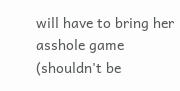will have to bring her asshole game (shouldn't be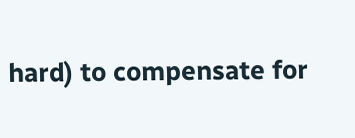hard) to compensate for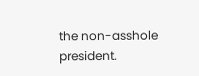the non-asshole president.